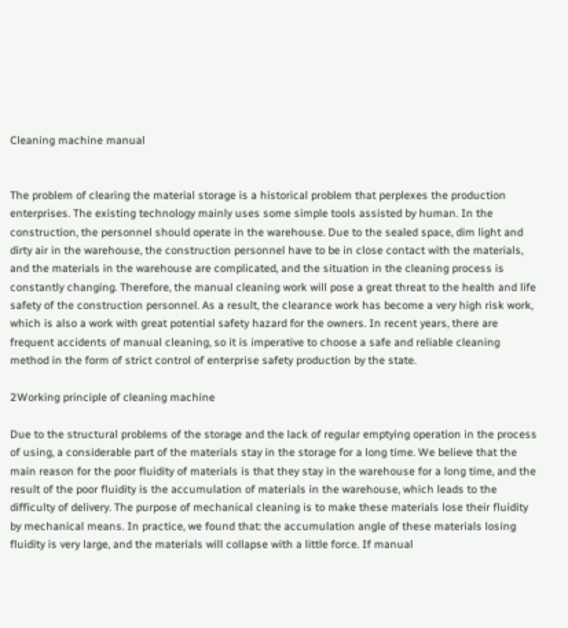Cleaning machine manual


The problem of clearing the material storage is a historical problem that perplexes the production enterprises. The existing technology mainly uses some simple tools assisted by human. In the construction, the personnel should operate in the warehouse. Due to the sealed space, dim light and dirty air in the warehouse, the construction personnel have to be in close contact with the materials, and the materials in the warehouse are complicated, and the situation in the cleaning process is constantly changing. Therefore, the manual cleaning work will pose a great threat to the health and life safety of the construction personnel. As a result, the clearance work has become a very high risk work, which is also a work with great potential safety hazard for the owners. In recent years, there are frequent accidents of manual cleaning, so it is imperative to choose a safe and reliable cleaning method in the form of strict control of enterprise safety production by the state.

2Working principle of cleaning machine

Due to the structural problems of the storage and the lack of regular emptying operation in the process of using, a considerable part of the materials stay in the storage for a long time. We believe that the main reason for the poor fluidity of materials is that they stay in the warehouse for a long time, and the result of the poor fluidity is the accumulation of materials in the warehouse, which leads to the difficulty of delivery. The purpose of mechanical cleaning is to make these materials lose their fluidity by mechanical means. In practice, we found that: the accumulation angle of these materials losing fluidity is very large, and the materials will collapse with a little force. If manual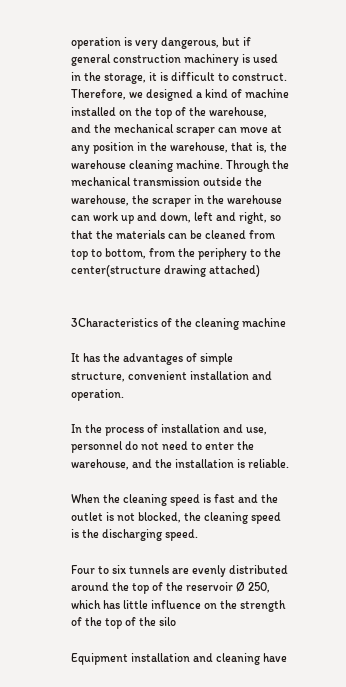operation is very dangerous, but if general construction machinery is used in the storage, it is difficult to construct. Therefore, we designed a kind of machine installed on the top of the warehouse, and the mechanical scraper can move at any position in the warehouse, that is, the warehouse cleaning machine. Through the mechanical transmission outside the warehouse, the scraper in the warehouse can work up and down, left and right, so that the materials can be cleaned from top to bottom, from the periphery to the center(structure drawing attached)


3Characteristics of the cleaning machine

It has the advantages of simple structure, convenient installation and operation.

In the process of installation and use, personnel do not need to enter the warehouse, and the installation is reliable.

When the cleaning speed is fast and the outlet is not blocked, the cleaning speed is the discharging speed.

Four to six tunnels are evenly distributed around the top of the reservoir Ø 250, which has little influence on the strength of the top of the silo

Equipment installation and cleaning have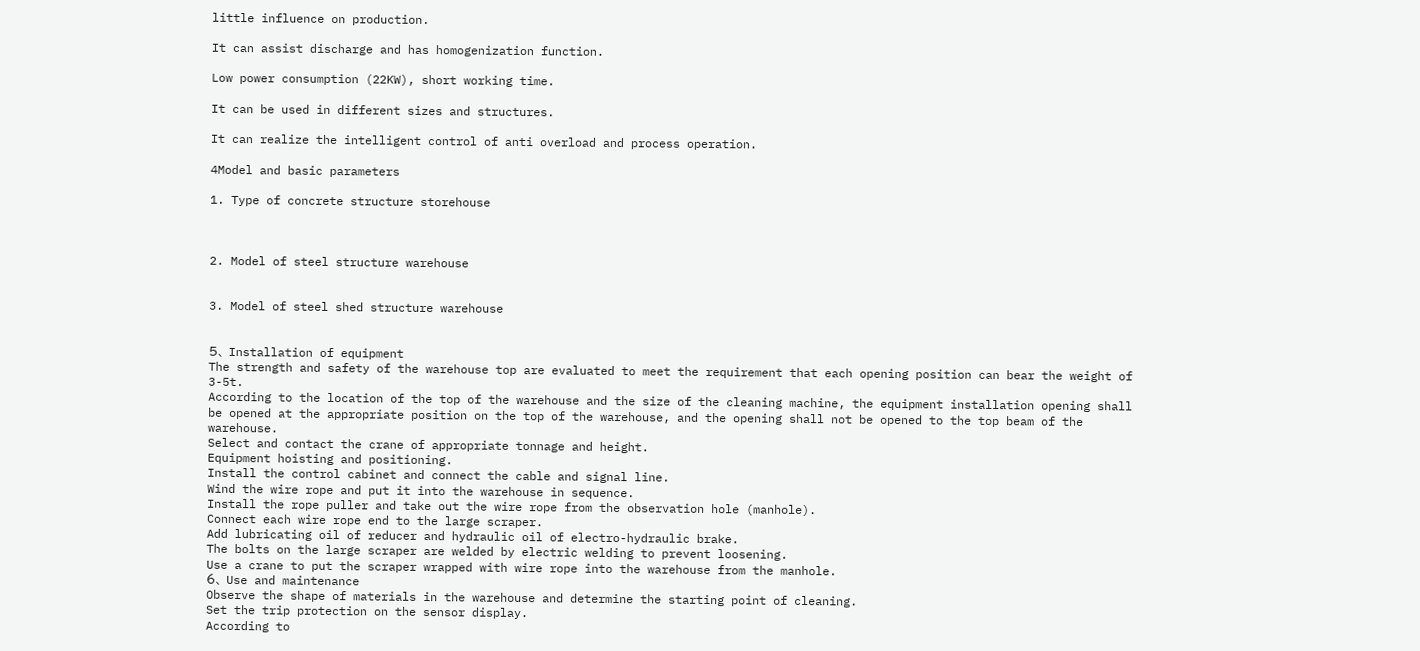little influence on production.

It can assist discharge and has homogenization function.

Low power consumption (22KW), short working time.

It can be used in different sizes and structures.

It can realize the intelligent control of anti overload and process operation.

4Model and basic parameters

1. Type of concrete structure storehouse



2. Model of steel structure warehouse


3. Model of steel shed structure warehouse


5、 Installation of equipment
The strength and safety of the warehouse top are evaluated to meet the requirement that each opening position can bear the weight of 3-5t.
According to the location of the top of the warehouse and the size of the cleaning machine, the equipment installation opening shall be opened at the appropriate position on the top of the warehouse, and the opening shall not be opened to the top beam of the warehouse.
Select and contact the crane of appropriate tonnage and height.
Equipment hoisting and positioning.
Install the control cabinet and connect the cable and signal line.
Wind the wire rope and put it into the warehouse in sequence.
Install the rope puller and take out the wire rope from the observation hole (manhole).
Connect each wire rope end to the large scraper.
Add lubricating oil of reducer and hydraulic oil of electro-hydraulic brake.
The bolts on the large scraper are welded by electric welding to prevent loosening.
Use a crane to put the scraper wrapped with wire rope into the warehouse from the manhole.
6、 Use and maintenance
Observe the shape of materials in the warehouse and determine the starting point of cleaning.
Set the trip protection on the sensor display.
According to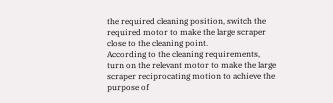the required cleaning position, switch the required motor to make the large scraper close to the cleaning point.
According to the cleaning requirements, turn on the relevant motor to make the large scraper reciprocating motion to achieve the purpose of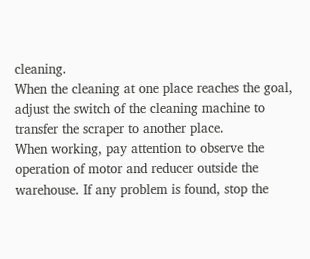cleaning.
When the cleaning at one place reaches the goal, adjust the switch of the cleaning machine to transfer the scraper to another place.
When working, pay attention to observe the operation of motor and reducer outside the warehouse. If any problem is found, stop the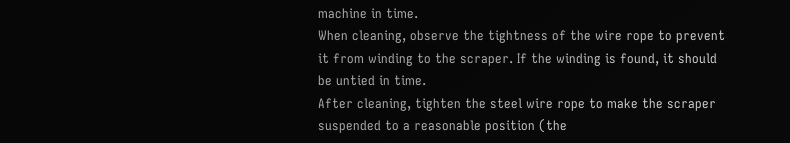machine in time.
When cleaning, observe the tightness of the wire rope to prevent it from winding to the scraper. If the winding is found, it should be untied in time.
After cleaning, tighten the steel wire rope to make the scraper suspended to a reasonable position (the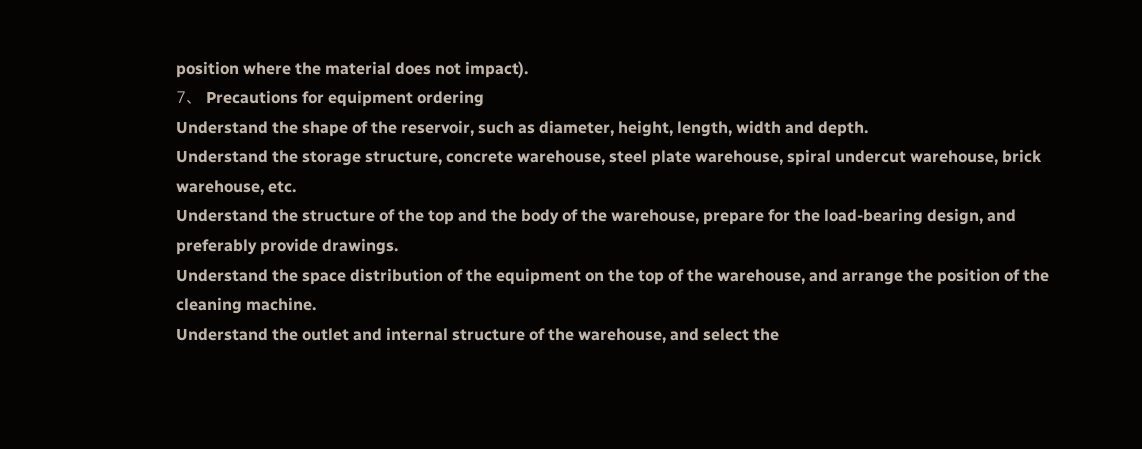position where the material does not impact).
7、 Precautions for equipment ordering
Understand the shape of the reservoir, such as diameter, height, length, width and depth.
Understand the storage structure, concrete warehouse, steel plate warehouse, spiral undercut warehouse, brick warehouse, etc.
Understand the structure of the top and the body of the warehouse, prepare for the load-bearing design, and preferably provide drawings.
Understand the space distribution of the equipment on the top of the warehouse, and arrange the position of the cleaning machine.
Understand the outlet and internal structure of the warehouse, and select the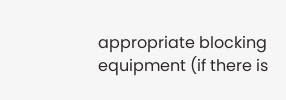appropriate blocking equipment (if there is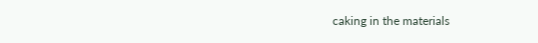caking in the materials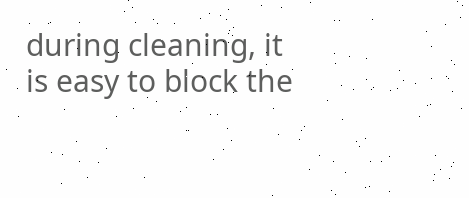during cleaning, it is easy to block the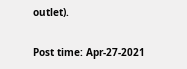outlet).

Post time: Apr-27-2021